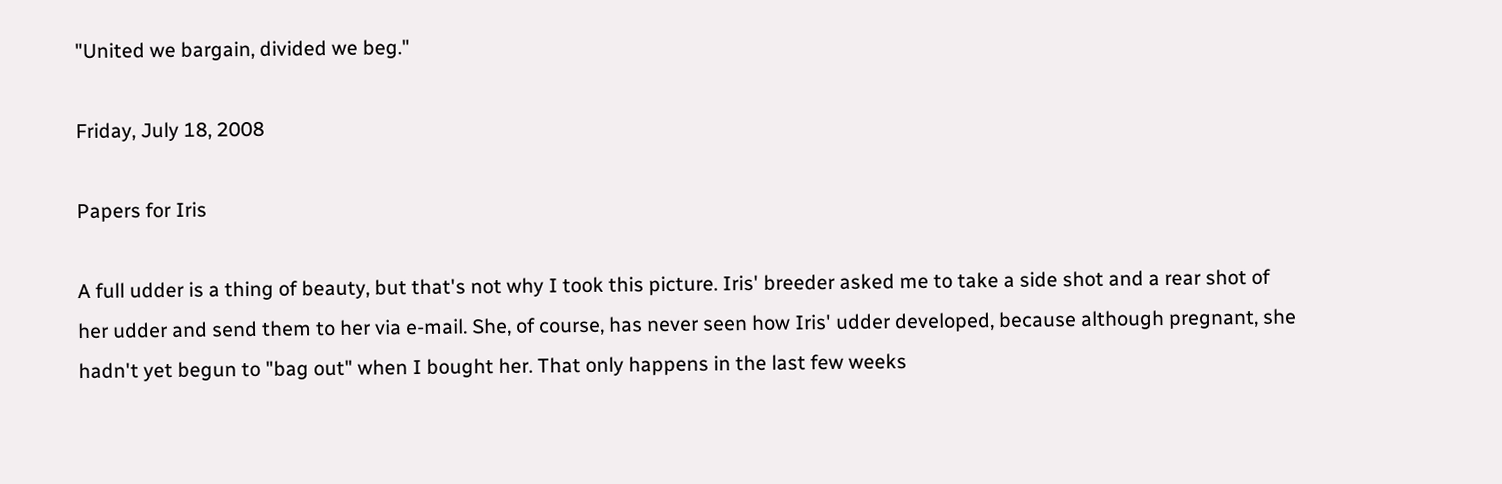"United we bargain, divided we beg."

Friday, July 18, 2008

Papers for Iris

A full udder is a thing of beauty, but that's not why I took this picture. Iris' breeder asked me to take a side shot and a rear shot of her udder and send them to her via e-mail. She, of course, has never seen how Iris' udder developed, because although pregnant, she hadn't yet begun to "bag out" when I bought her. That only happens in the last few weeks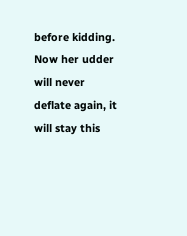before kidding. Now her udder will never deflate again, it will stay this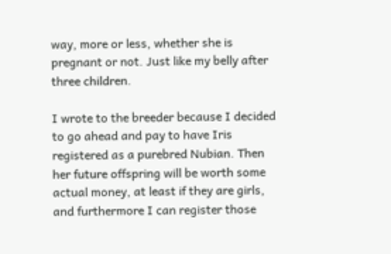way, more or less, whether she is pregnant or not. Just like my belly after three children.

I wrote to the breeder because I decided to go ahead and pay to have Iris registered as a purebred Nubian. Then her future offspring will be worth some actual money, at least if they are girls, and furthermore I can register those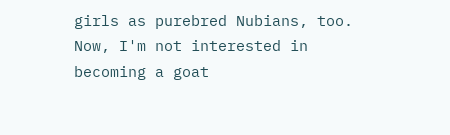girls as purebred Nubians, too. Now, I'm not interested in becoming a goat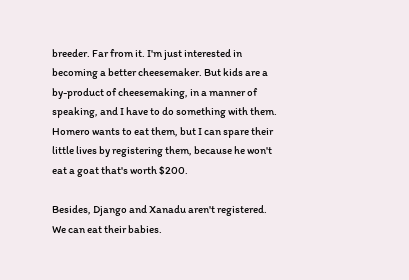breeder. Far from it. I'm just interested in becoming a better cheesemaker. But kids are a by-product of cheesemaking, in a manner of speaking, and I have to do something with them. Homero wants to eat them, but I can spare their little lives by registering them, because he won't eat a goat that's worth $200.

Besides, Django and Xanadu aren't registered. We can eat their babies.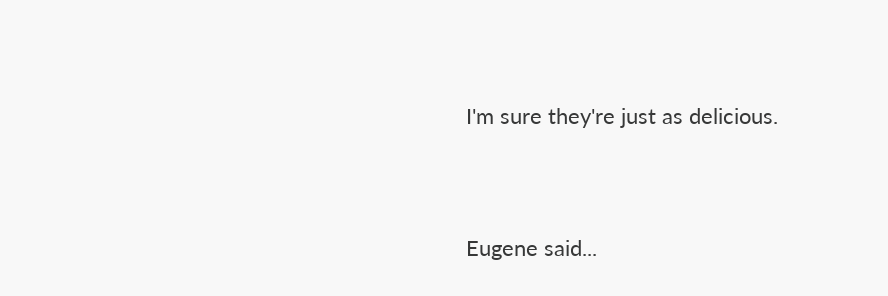I'm sure they're just as delicious.


Eugene said...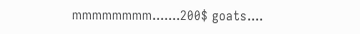mmmmmmmm.......200$ goats....